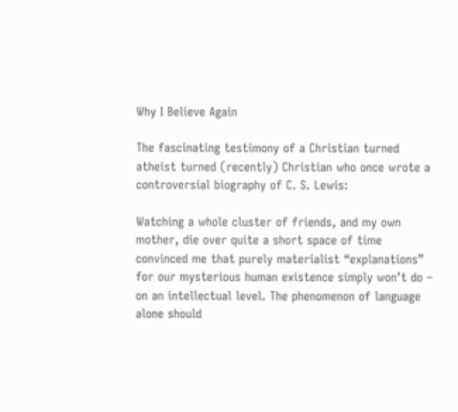Why I Believe Again

The fascinating testimony of a Christian turned atheist turned (recently) Christian who once wrote a controversial biography of C. S. Lewis:

Watching a whole cluster of friends, and my own mother, die over quite a short space of time convinced me that purely materialist “explanations” for our mysterious human existence simply won’t do – on an intellectual level. The phenomenon of language alone should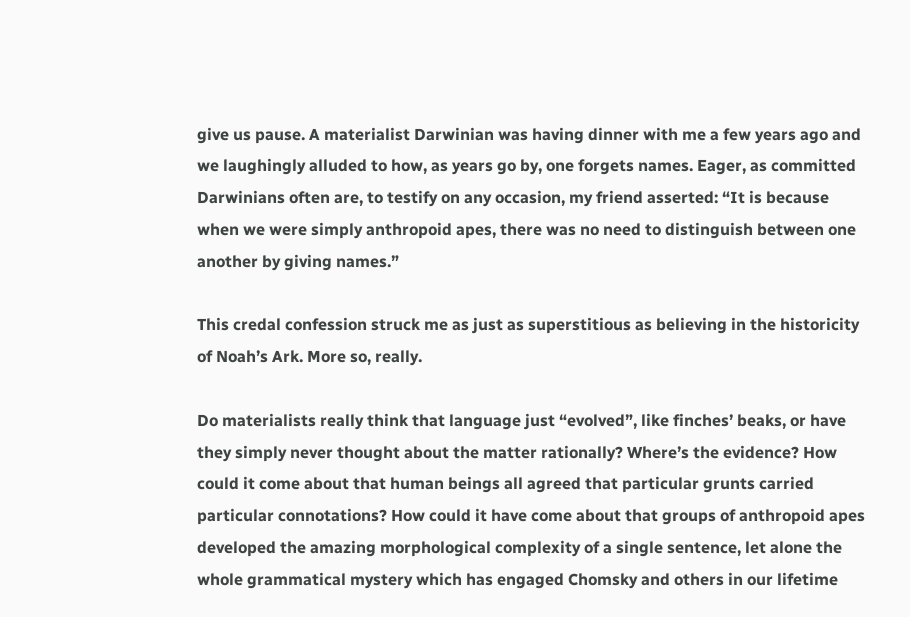give us pause. A materialist Darwinian was having dinner with me a few years ago and we laughingly alluded to how, as years go by, one forgets names. Eager, as committed Darwinians often are, to testify on any occasion, my friend asserted: “It is because when we were simply anthropoid apes, there was no need to distinguish between one another by giving names.”

This credal confession struck me as just as superstitious as believing in the historicity of Noah’s Ark. More so, really.

Do materialists really think that language just “evolved”, like finches’ beaks, or have they simply never thought about the matter rationally? Where’s the evidence? How could it come about that human beings all agreed that particular grunts carried particular connotations? How could it have come about that groups of anthropoid apes developed the amazing morphological complexity of a single sentence, let alone the whole grammatical mystery which has engaged Chomsky and others in our lifetime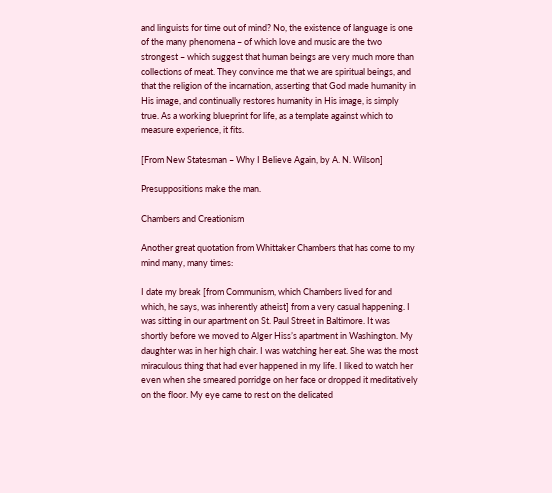and linguists for time out of mind? No, the existence of language is one of the many phenomena – of which love and music are the two strongest – which suggest that human beings are very much more than collections of meat. They convince me that we are spiritual beings, and that the religion of the incarnation, asserting that God made humanity in His image, and continually restores humanity in His image, is simply true. As a working blueprint for life, as a template against which to measure experience, it fits.

[From New Statesman – Why I Believe Again, by A. N. Wilson]

Presuppositions make the man.

Chambers and Creationism

Another great quotation from Whittaker Chambers that has come to my mind many, many times:

I date my break [from Communism, which Chambers lived for and which, he says, was inherently atheist] from a very casual happening. I was sitting in our apartment on St. Paul Street in Baltimore. It was shortly before we moved to Alger Hiss’s apartment in Washington. My daughter was in her high chair. I was watching her eat. She was the most miraculous thing that had ever happened in my life. I liked to watch her even when she smeared porridge on her face or dropped it meditatively on the floor. My eye came to rest on the delicated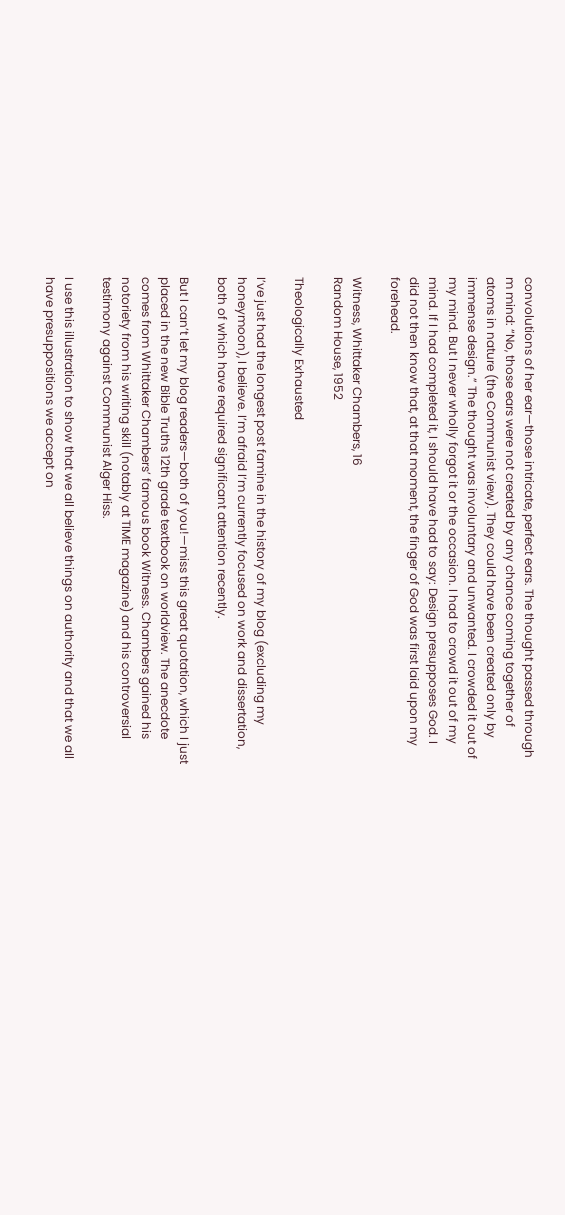convolutions of her ear—those intricate, perfect ears. The thought passed through m mind: “No, those ears were not created by any chance coming together of atoms in nature (the Communist view). They could have been created only by immense design.” The thought was involuntary and unwanted. I crowded it out of my mind. But I never wholly forgot it or the occasion. I had to crowd it out of my mind. If I had completed it, I should have had to say: Design presupposes God. I did not then know that, at that moment, the finger of God was first laid upon my forehead.

Witness, Whittaker Chambers, 16
Random House, 1952

Theologically Exhausted

I’ve just had the longest post famine in the history of my blog (excluding my honeymoon), I believe. I’m afraid I’m currently focused on work and dissertation, both of which have required significant attention recently.

But I can’t let my blog readers—both of you!—miss this great quotation, which I just placed in the new Bible Truths 12th grade textbook on worldview. The anecdote comes from Whittaker Chambers’ famous book Witness. Chambers gained his notoriety from his writing skill (notably at TIME magazine) and his controversial testimony against Communist Alger Hiss.

I use this illustration to show that we all believe things on authority and that we all have presuppositions we accept on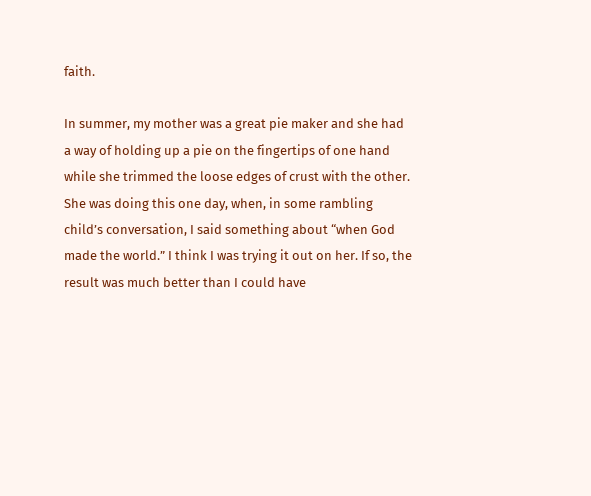faith.

In summer, my mother was a great pie maker and she had a way of holding up a pie on the fingertips of one hand while she trimmed the loose edges of crust with the other. She was doing this one day, when, in some rambling child’s conversation, I said something about “when God made the world.” I think I was trying it out on her. If so, the result was much better than I could have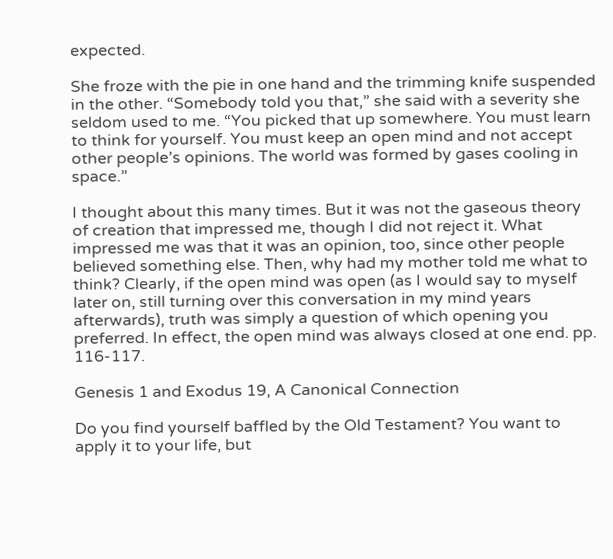expected.

She froze with the pie in one hand and the trimming knife suspended in the other. “Somebody told you that,” she said with a severity she seldom used to me. “You picked that up somewhere. You must learn to think for yourself. You must keep an open mind and not accept other people’s opinions. The world was formed by gases cooling in space.”

I thought about this many times. But it was not the gaseous theory of creation that impressed me, though I did not reject it. What impressed me was that it was an opinion, too, since other people believed something else. Then, why had my mother told me what to think? Clearly, if the open mind was open (as I would say to myself later on, still turning over this conversation in my mind years afterwards), truth was simply a question of which opening you preferred. In effect, the open mind was always closed at one end. pp. 116-117.

Genesis 1 and Exodus 19, A Canonical Connection

Do you find yourself baffled by the Old Testament? You want to apply it to your life, but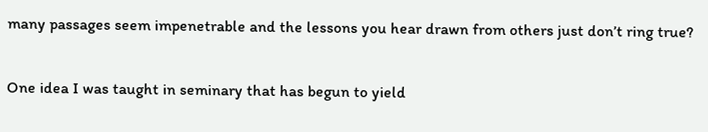many passages seem impenetrable and the lessons you hear drawn from others just don’t ring true?

One idea I was taught in seminary that has begun to yield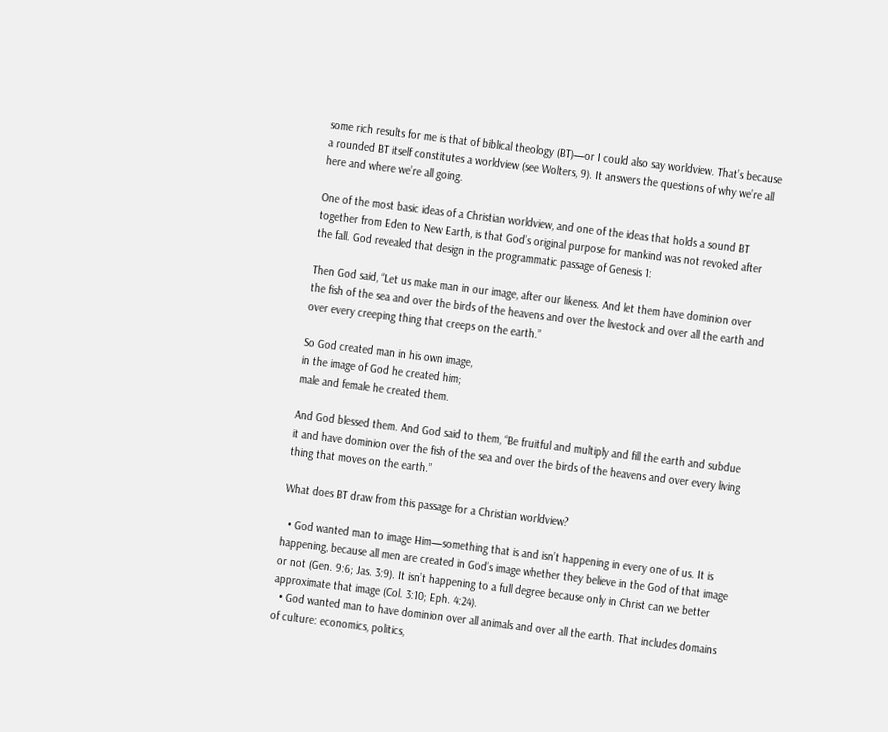some rich results for me is that of biblical theology (BT)—or I could also say worldview. That’s because a rounded BT itself constitutes a worldview (see Wolters, 9). It answers the questions of why we’re all here and where we’re all going.

One of the most basic ideas of a Christian worldview, and one of the ideas that holds a sound BT together from Eden to New Earth, is that God’s original purpose for mankind was not revoked after the fall. God revealed that design in the programmatic passage of Genesis 1:

Then God said, “Let us make man in our image, after our likeness. And let them have dominion over the fish of the sea and over the birds of the heavens and over the livestock and over all the earth and over every creeping thing that creeps on the earth.”

So God created man in his own image,
in the image of God he created him;
male and female he created them.

And God blessed them. And God said to them, “Be fruitful and multiply and fill the earth and subdue it and have dominion over the fish of the sea and over the birds of the heavens and over every living thing that moves on the earth.”

What does BT draw from this passage for a Christian worldview?

  • God wanted man to image Him—something that is and isn’t happening in every one of us. It is happening, because all men are created in God’s image whether they believe in the God of that image or not (Gen. 9:6; Jas. 3:9). It isn’t happening to a full degree because only in Christ can we better approximate that image (Col. 3:10; Eph. 4:24).
  • God wanted man to have dominion over all animals and over all the earth. That includes domains of culture: economics, politics,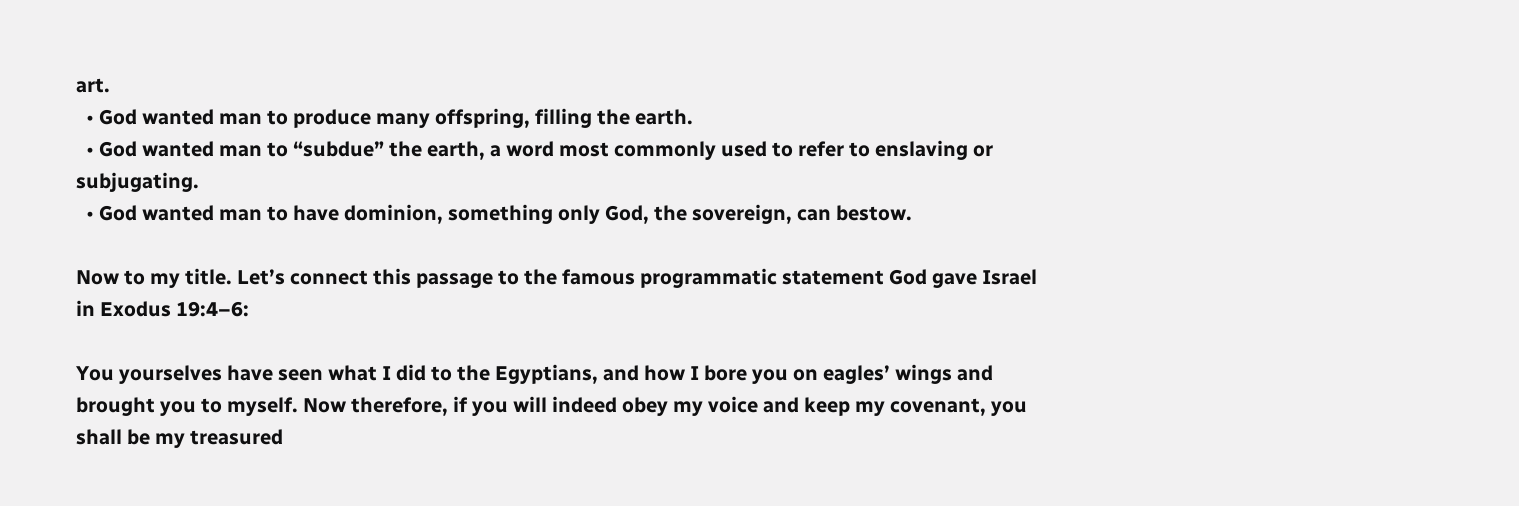art.
  • God wanted man to produce many offspring, filling the earth.
  • God wanted man to “subdue” the earth, a word most commonly used to refer to enslaving or subjugating.
  • God wanted man to have dominion, something only God, the sovereign, can bestow.

Now to my title. Let’s connect this passage to the famous programmatic statement God gave Israel in Exodus 19:4–6:

You yourselves have seen what I did to the Egyptians, and how I bore you on eagles’ wings and brought you to myself. Now therefore, if you will indeed obey my voice and keep my covenant, you shall be my treasured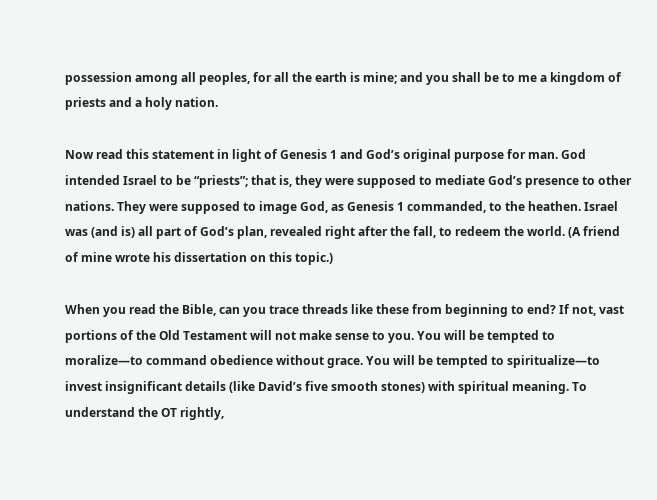possession among all peoples, for all the earth is mine; and you shall be to me a kingdom of priests and a holy nation.

Now read this statement in light of Genesis 1 and God’s original purpose for man. God intended Israel to be “priests”; that is, they were supposed to mediate God’s presence to other nations. They were supposed to image God, as Genesis 1 commanded, to the heathen. Israel was (and is) all part of God’s plan, revealed right after the fall, to redeem the world. (A friend of mine wrote his dissertation on this topic.)

When you read the Bible, can you trace threads like these from beginning to end? If not, vast portions of the Old Testament will not make sense to you. You will be tempted to moralize—to command obedience without grace. You will be tempted to spiritualize—to invest insignificant details (like David’s five smooth stones) with spiritual meaning. To understand the OT rightly,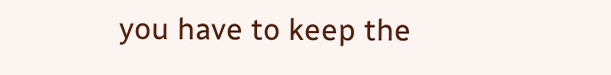you have to keep the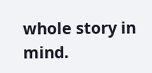whole story in mind.